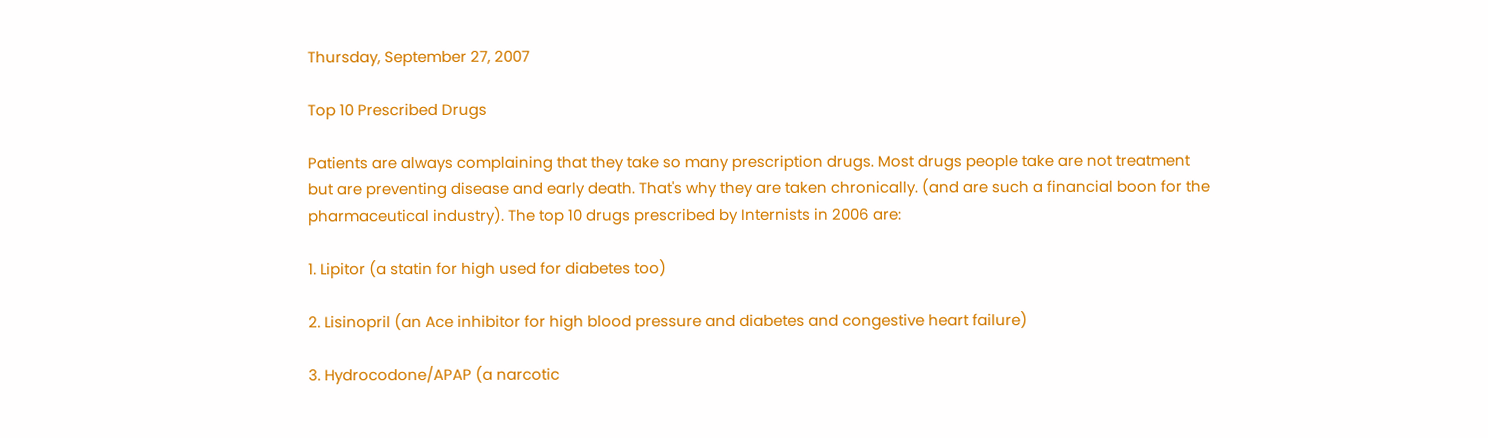Thursday, September 27, 2007

Top 10 Prescribed Drugs

Patients are always complaining that they take so many prescription drugs. Most drugs people take are not treatment but are preventing disease and early death. That's why they are taken chronically. (and are such a financial boon for the pharmaceutical industry). The top 10 drugs prescribed by Internists in 2006 are:

1. Lipitor (a statin for high used for diabetes too)

2. Lisinopril (an Ace inhibitor for high blood pressure and diabetes and congestive heart failure)

3. Hydrocodone/APAP (a narcotic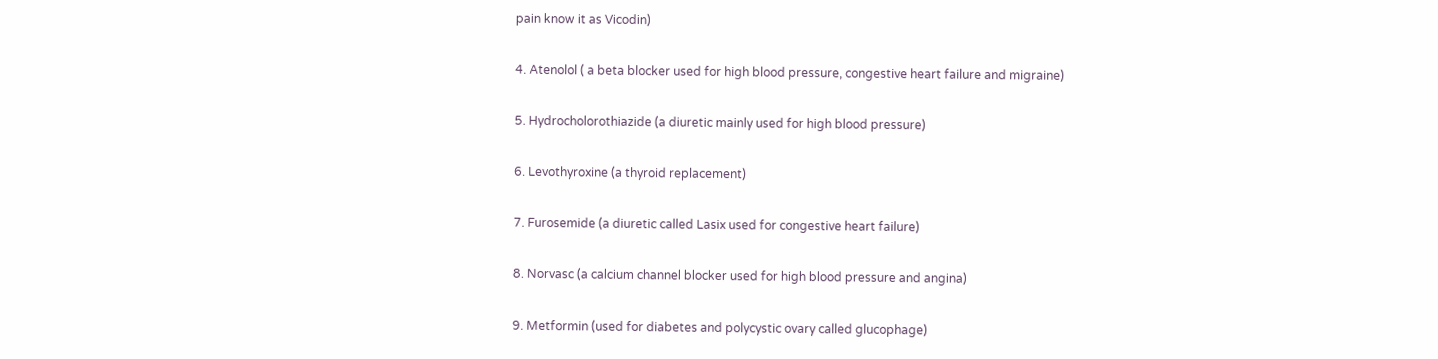pain know it as Vicodin)

4. Atenolol ( a beta blocker used for high blood pressure, congestive heart failure and migraine)

5. Hydrocholorothiazide (a diuretic mainly used for high blood pressure)

6. Levothyroxine (a thyroid replacement)

7. Furosemide (a diuretic called Lasix used for congestive heart failure)

8. Norvasc (a calcium channel blocker used for high blood pressure and angina)

9. Metformin (used for diabetes and polycystic ovary called glucophage)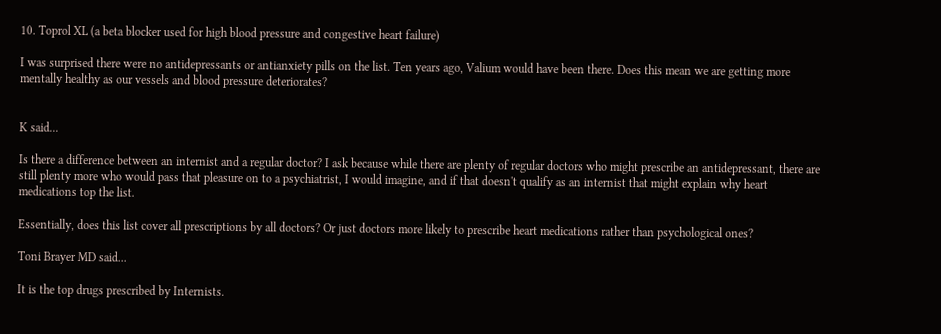10. Toprol XL (a beta blocker used for high blood pressure and congestive heart failure)

I was surprised there were no antidepressants or antianxiety pills on the list. Ten years ago, Valium would have been there. Does this mean we are getting more mentally healthy as our vessels and blood pressure deteriorates?


K said...

Is there a difference between an internist and a regular doctor? I ask because while there are plenty of regular doctors who might prescribe an antidepressant, there are still plenty more who would pass that pleasure on to a psychiatrist, I would imagine, and if that doesn't qualify as an internist that might explain why heart medications top the list.

Essentially, does this list cover all prescriptions by all doctors? Or just doctors more likely to prescribe heart medications rather than psychological ones?

Toni Brayer MD said...

It is the top drugs prescribed by Internists.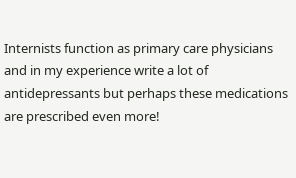Internists function as primary care physicians and in my experience write a lot of antidepressants but perhaps these medications are prescribed even more!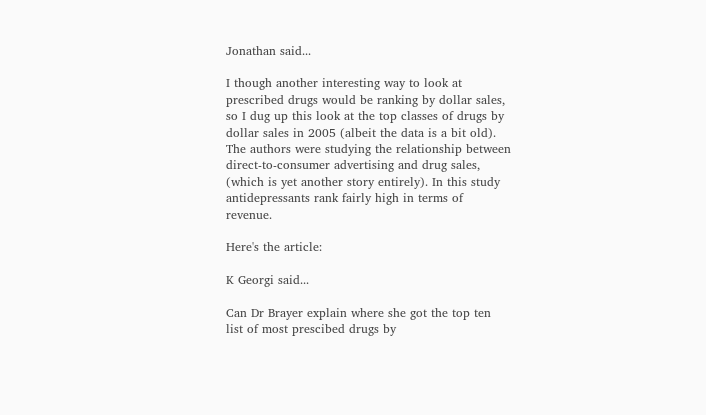Jonathan said...

I though another interesting way to look at prescribed drugs would be ranking by dollar sales, so I dug up this look at the top classes of drugs by dollar sales in 2005 (albeit the data is a bit old). The authors were studying the relationship between direct-to-consumer advertising and drug sales, (which is yet another story entirely). In this study antidepressants rank fairly high in terms of revenue.

Here's the article:

K Georgi said...

Can Dr Brayer explain where she got the top ten list of most prescibed drugs by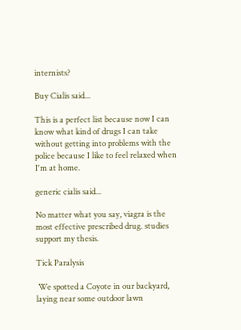internists?

Buy Cialis said...

This is a perfect list because now I can know what kind of drugs I can take without getting into problems with the police because I like to feel relaxed when I'm at home.

generic cialis said...

No matter what you say, viagra is the most effective prescribed drug. studies support my thesis.

Tick Paralysis

 We spotted a Coyote in our backyard, laying near some outdoor lawn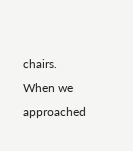chairs.  When we approached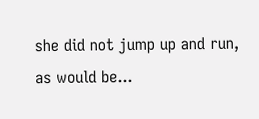she did not jump up and run, as would be...